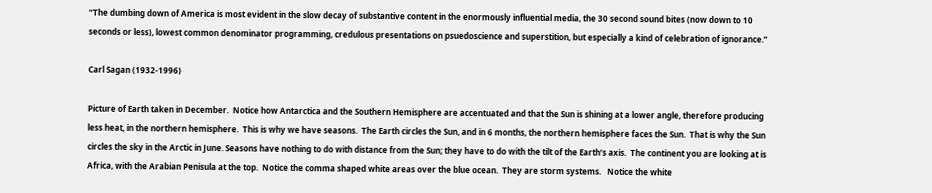“The dumbing down of America is most evident in the slow decay of substantive content in the enormously influential media, the 30 second sound bites (now down to 10 seconds or less), lowest common denominator programming, credulous presentations on psuedoscience and superstition, but especially a kind of celebration of ignorance.”

Carl Sagan (1932-1996)

Picture of Earth taken in December.  Notice how Antarctica and the Southern Hemisphere are accentuated and that the Sun is shining at a lower angle, therefore producing less heat, in the northern hemisphere.  This is why we have seasons.  The Earth circles the Sun, and in 6 months, the northern hemisphere faces the Sun.  That is why the Sun circles the sky in the Arctic in June. Seasons have nothing to do with distance from the Sun; they have to do with the tilt of the Earth’s axis.  The continent you are looking at is Africa, with the Arabian Penisula at the top.  Notice the comma shaped white areas over the blue ocean.  They are storm systems.   Notice the white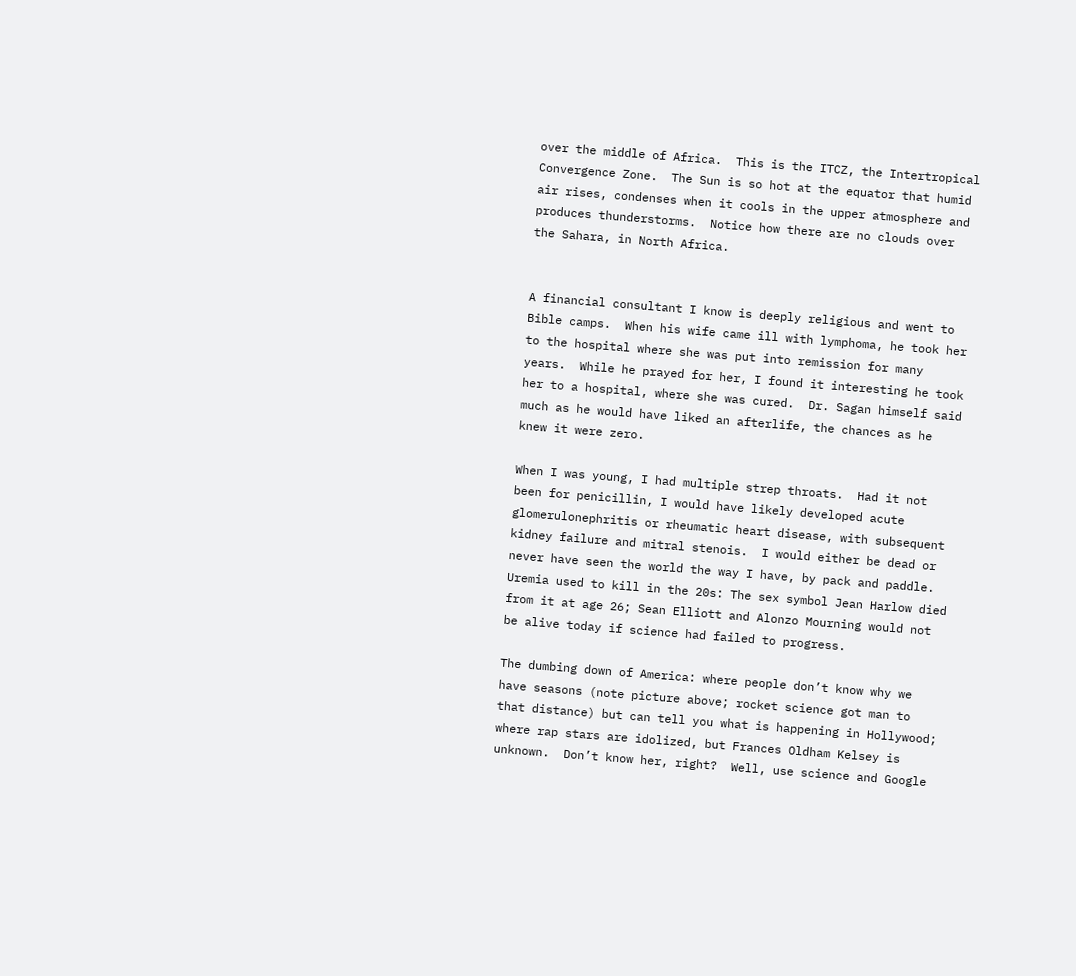over the middle of Africa.  This is the ITCZ, the Intertropical Convergence Zone.  The Sun is so hot at the equator that humid air rises, condenses when it cools in the upper atmosphere and produces thunderstorms.  Notice how there are no clouds over the Sahara, in North Africa.


A financial consultant I know is deeply religious and went to Bible camps.  When his wife came ill with lymphoma, he took her to the hospital where she was put into remission for many years.  While he prayed for her, I found it interesting he took her to a hospital, where she was cured.  Dr. Sagan himself said much as he would have liked an afterlife, the chances as he knew it were zero.

When I was young, I had multiple strep throats.  Had it not been for penicillin, I would have likely developed acute glomerulonephritis or rheumatic heart disease, with subsequent kidney failure and mitral stenois.  I would either be dead or never have seen the world the way I have, by pack and paddle.  Uremia used to kill in the 20s: The sex symbol Jean Harlow died from it at age 26; Sean Elliott and Alonzo Mourning would not be alive today if science had failed to progress.

The dumbing down of America: where people don’t know why we have seasons (note picture above; rocket science got man to that distance) but can tell you what is happening in Hollywood; where rap stars are idolized, but Frances Oldham Kelsey is unknown.  Don’t know her, right?  Well, use science and Google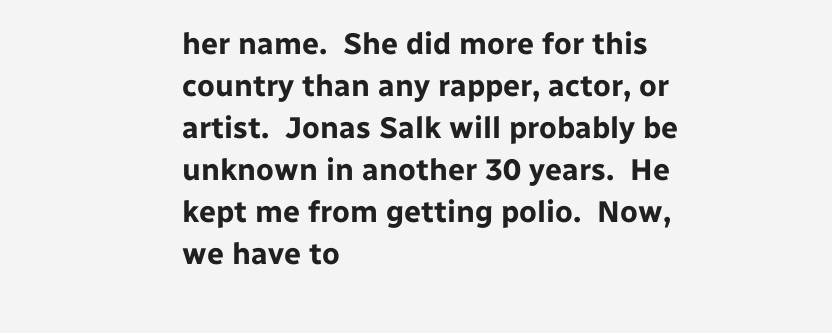her name.  She did more for this country than any rapper, actor, or artist.  Jonas Salk will probably be unknown in another 30 years.  He kept me from getting polio.  Now, we have to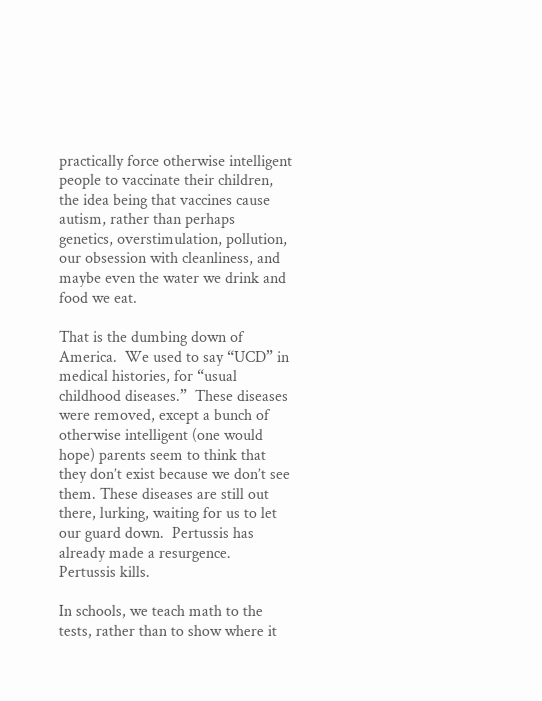practically force otherwise intelligent people to vaccinate their children, the idea being that vaccines cause autism, rather than perhaps genetics, overstimulation, pollution, our obsession with cleanliness, and maybe even the water we drink and food we eat.

That is the dumbing down of America.  We used to say “UCD” in medical histories, for “usual childhood diseases.”  These diseases were removed, except a bunch of otherwise intelligent (one would hope) parents seem to think that they don’t exist because we don’t see them. These diseases are still out there, lurking, waiting for us to let our guard down.  Pertussis has already made a resurgence.  Pertussis kills.

In schools, we teach math to the tests, rather than to show where it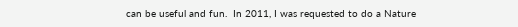can be useful and fun.  In 2011, I was requested to do a Nature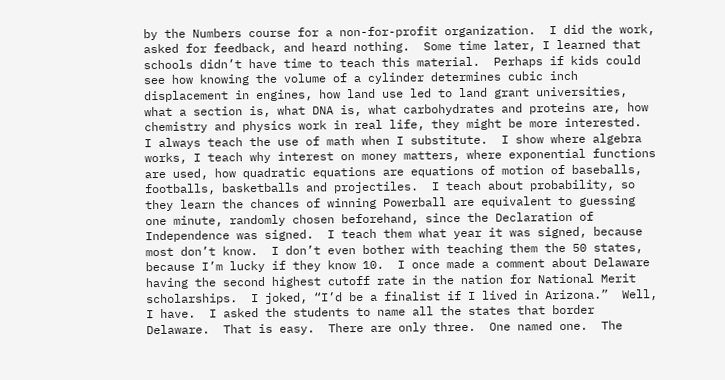by the Numbers course for a non-for-profit organization.  I did the work, asked for feedback, and heard nothing.  Some time later, I learned that schools didn’t have time to teach this material.  Perhaps if kids could see how knowing the volume of a cylinder determines cubic inch displacement in engines, how land use led to land grant universities, what a section is, what DNA is, what carbohydrates and proteins are, how chemistry and physics work in real life, they might be more interested.  I always teach the use of math when I substitute.  I show where algebra works, I teach why interest on money matters, where exponential functions are used, how quadratic equations are equations of motion of baseballs, footballs, basketballs and projectiles.  I teach about probability, so they learn the chances of winning Powerball are equivalent to guessing one minute, randomly chosen beforehand, since the Declaration of Independence was signed.  I teach them what year it was signed, because most don’t know.  I don’t even bother with teaching them the 50 states, because I’m lucky if they know 10.  I once made a comment about Delaware having the second highest cutoff rate in the nation for National Merit scholarships.  I joked, “I’d be a finalist if I lived in Arizona.”  Well, I have.  I asked the students to name all the states that border Delaware.  That is easy.  There are only three.  One named one.  The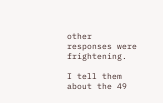other responses were frightening.

I tell them about the 49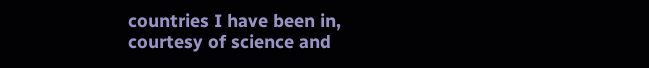countries I have been in, courtesy of science and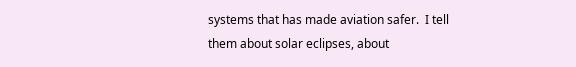systems that has made aviation safer.  I tell them about solar eclipses, about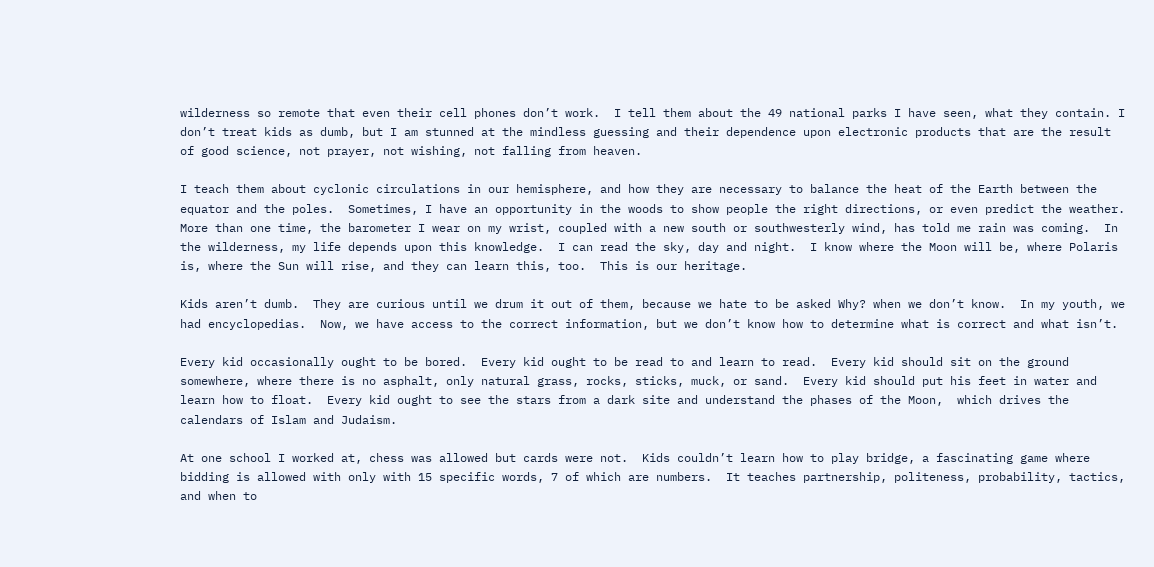wilderness so remote that even their cell phones don’t work.  I tell them about the 49 national parks I have seen, what they contain. I don’t treat kids as dumb, but I am stunned at the mindless guessing and their dependence upon electronic products that are the result of good science, not prayer, not wishing, not falling from heaven.

I teach them about cyclonic circulations in our hemisphere, and how they are necessary to balance the heat of the Earth between the equator and the poles.  Sometimes, I have an opportunity in the woods to show people the right directions, or even predict the weather.  More than one time, the barometer I wear on my wrist, coupled with a new south or southwesterly wind, has told me rain was coming.  In the wilderness, my life depends upon this knowledge.  I can read the sky, day and night.  I know where the Moon will be, where Polaris is, where the Sun will rise, and they can learn this, too.  This is our heritage.

Kids aren’t dumb.  They are curious until we drum it out of them, because we hate to be asked Why? when we don’t know.  In my youth, we had encyclopedias.  Now, we have access to the correct information, but we don’t know how to determine what is correct and what isn’t.

Every kid occasionally ought to be bored.  Every kid ought to be read to and learn to read.  Every kid should sit on the ground somewhere, where there is no asphalt, only natural grass, rocks, sticks, muck, or sand.  Every kid should put his feet in water and learn how to float.  Every kid ought to see the stars from a dark site and understand the phases of the Moon,  which drives the calendars of Islam and Judaism.

At one school I worked at, chess was allowed but cards were not.  Kids couldn’t learn how to play bridge, a fascinating game where bidding is allowed with only with 15 specific words, 7 of which are numbers.  It teaches partnership, politeness, probability, tactics, and when to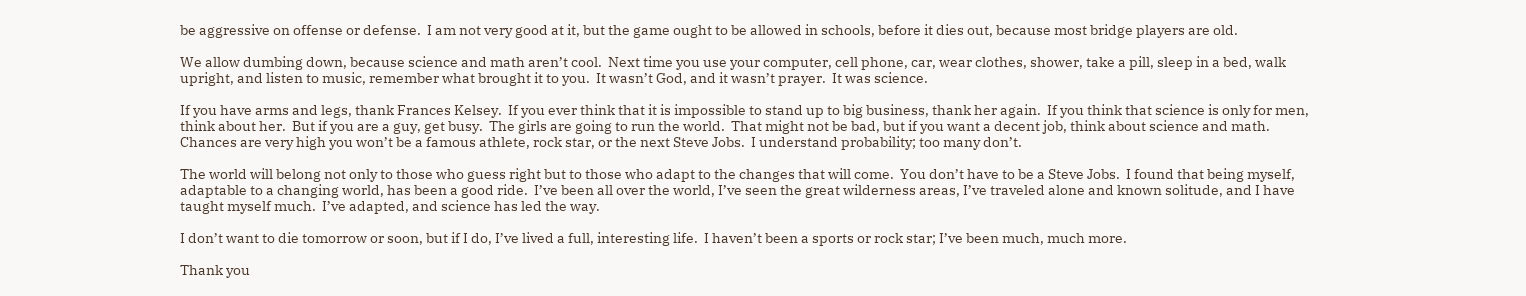be aggressive on offense or defense.  I am not very good at it, but the game ought to be allowed in schools, before it dies out, because most bridge players are old.

We allow dumbing down, because science and math aren’t cool.  Next time you use your computer, cell phone, car, wear clothes, shower, take a pill, sleep in a bed, walk upright, and listen to music, remember what brought it to you.  It wasn’t God, and it wasn’t prayer.  It was science.

If you have arms and legs, thank Frances Kelsey.  If you ever think that it is impossible to stand up to big business, thank her again.  If you think that science is only for men, think about her.  But if you are a guy, get busy.  The girls are going to run the world.  That might not be bad, but if you want a decent job, think about science and math.  Chances are very high you won’t be a famous athlete, rock star, or the next Steve Jobs.  I understand probability; too many don’t.

The world will belong not only to those who guess right but to those who adapt to the changes that will come.  You don’t have to be a Steve Jobs.  I found that being myself, adaptable to a changing world, has been a good ride.  I’ve been all over the world, I’ve seen the great wilderness areas, I’ve traveled alone and known solitude, and I have taught myself much.  I’ve adapted, and science has led the way.

I don’t want to die tomorrow or soon, but if I do, I’ve lived a full, interesting life.  I haven’t been a sports or rock star; I’ve been much, much more.

Thank you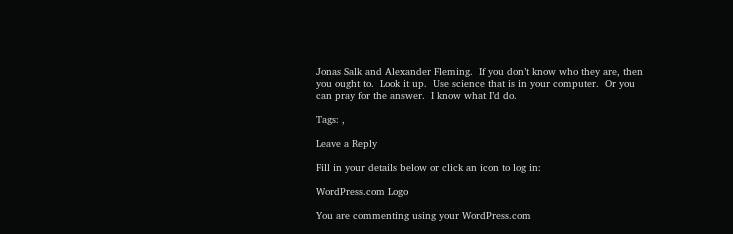Jonas Salk and Alexander Fleming.  If you don’t know who they are, then you ought to.  Look it up.  Use science that is in your computer.  Or you can pray for the answer.  I know what I’d do.

Tags: ,

Leave a Reply

Fill in your details below or click an icon to log in:

WordPress.com Logo

You are commenting using your WordPress.com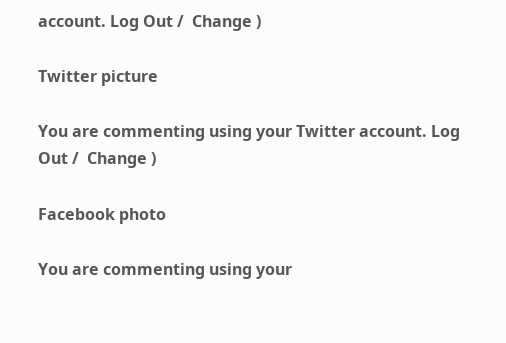account. Log Out /  Change )

Twitter picture

You are commenting using your Twitter account. Log Out /  Change )

Facebook photo

You are commenting using your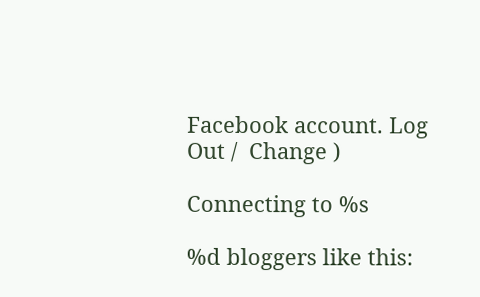Facebook account. Log Out /  Change )

Connecting to %s

%d bloggers like this: